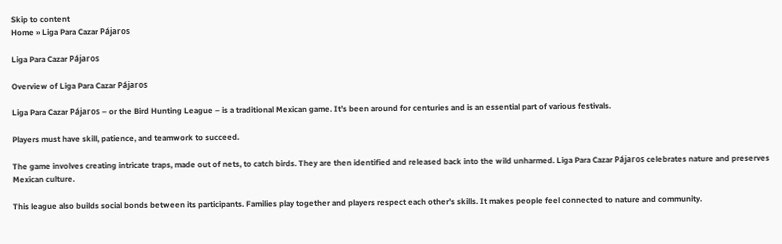Skip to content
Home » Liga Para Cazar Pájaros

Liga Para Cazar Pájaros

Overview of Liga Para Cazar Pájaros

Liga Para Cazar Pájaros – or the Bird Hunting League – is a traditional Mexican game. It’s been around for centuries and is an essential part of various festivals.

Players must have skill, patience, and teamwork to succeed.

The game involves creating intricate traps, made out of nets, to catch birds. They are then identified and released back into the wild unharmed. Liga Para Cazar Pájaros celebrates nature and preserves Mexican culture.

This league also builds social bonds between its participants. Families play together and players respect each other’s skills. It makes people feel connected to nature and community.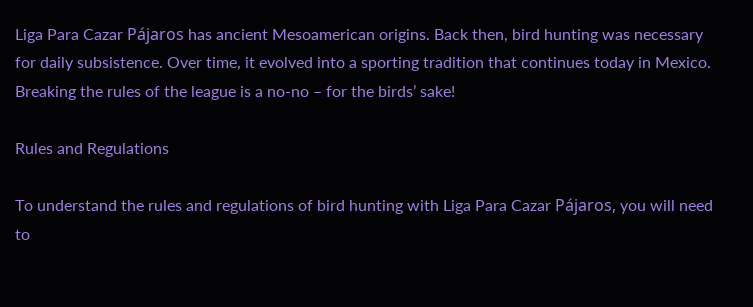Liga Para Cazar Pájaros has ancient Mesoamerican origins. Back then, bird hunting was necessary for daily subsistence. Over time, it evolved into a sporting tradition that continues today in Mexico. Breaking the rules of the league is a no-no – for the birds’ sake!

Rules and Regulations

To understand the rules and regulations of bird hunting with Liga Para Cazar Pájaros, you will need to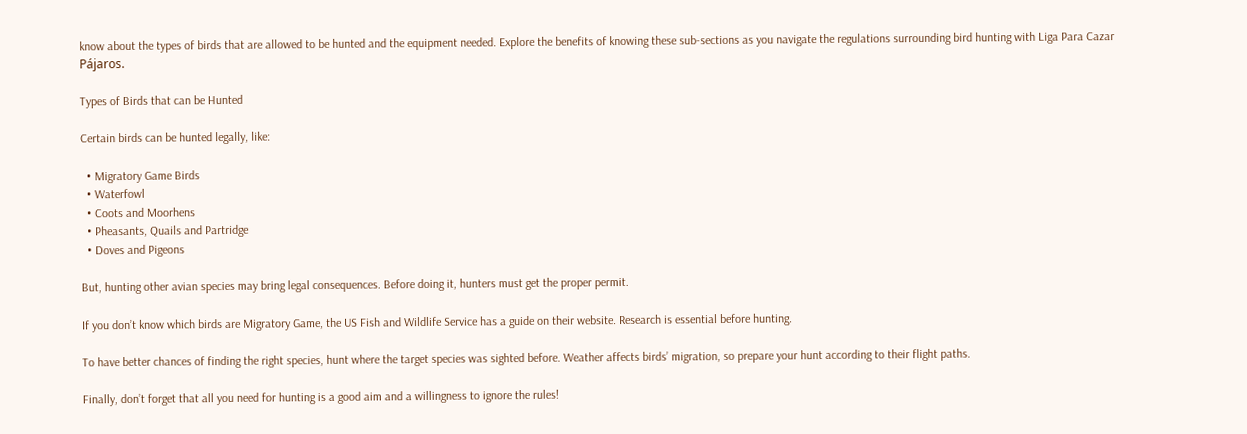know about the types of birds that are allowed to be hunted and the equipment needed. Explore the benefits of knowing these sub-sections as you navigate the regulations surrounding bird hunting with Liga Para Cazar Pájaros.

Types of Birds that can be Hunted

Certain birds can be hunted legally, like:

  • Migratory Game Birds
  • Waterfowl
  • Coots and Moorhens
  • Pheasants, Quails and Partridge
  • Doves and Pigeons

But, hunting other avian species may bring legal consequences. Before doing it, hunters must get the proper permit.

If you don’t know which birds are Migratory Game, the US Fish and Wildlife Service has a guide on their website. Research is essential before hunting.

To have better chances of finding the right species, hunt where the target species was sighted before. Weather affects birds’ migration, so prepare your hunt according to their flight paths.

Finally, don’t forget that all you need for hunting is a good aim and a willingness to ignore the rules!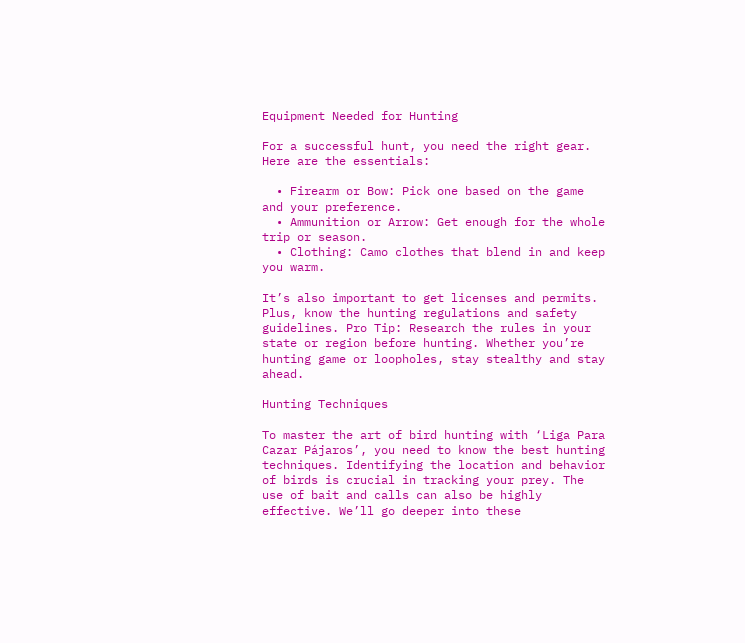Equipment Needed for Hunting

For a successful hunt, you need the right gear. Here are the essentials:

  • Firearm or Bow: Pick one based on the game and your preference.
  • Ammunition or Arrow: Get enough for the whole trip or season.
  • Clothing: Camo clothes that blend in and keep you warm.

It’s also important to get licenses and permits. Plus, know the hunting regulations and safety guidelines. Pro Tip: Research the rules in your state or region before hunting. Whether you’re hunting game or loopholes, stay stealthy and stay ahead.

Hunting Techniques

To master the art of bird hunting with ‘Liga Para Cazar Pájaros’, you need to know the best hunting techniques. Identifying the location and behavior of birds is crucial in tracking your prey. The use of bait and calls can also be highly effective. We’ll go deeper into these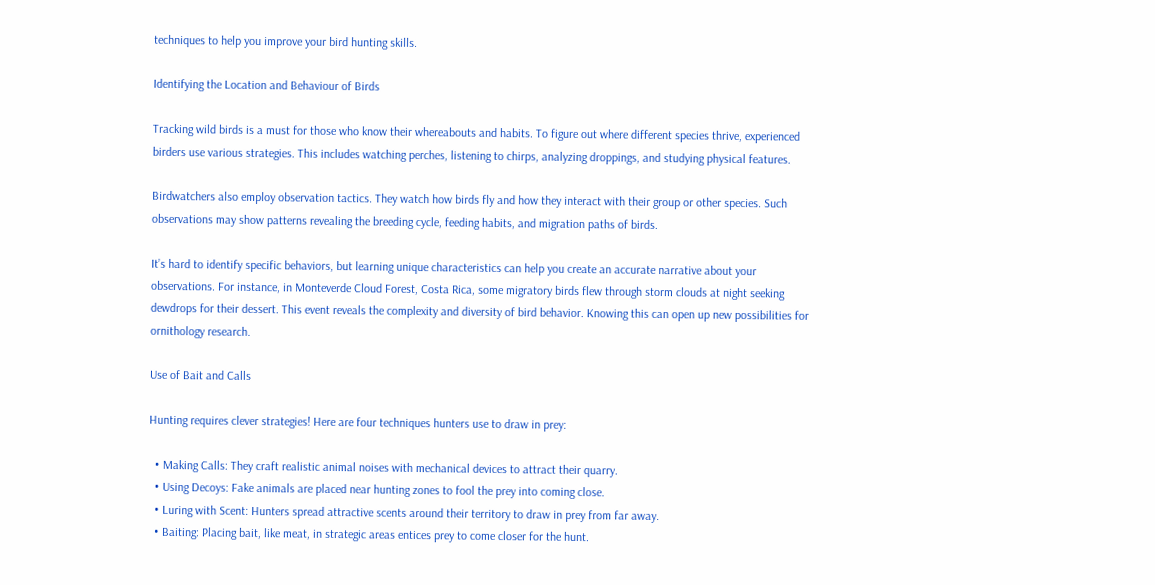techniques to help you improve your bird hunting skills.

Identifying the Location and Behaviour of Birds

Tracking wild birds is a must for those who know their whereabouts and habits. To figure out where different species thrive, experienced birders use various strategies. This includes watching perches, listening to chirps, analyzing droppings, and studying physical features.

Birdwatchers also employ observation tactics. They watch how birds fly and how they interact with their group or other species. Such observations may show patterns revealing the breeding cycle, feeding habits, and migration paths of birds.

It’s hard to identify specific behaviors, but learning unique characteristics can help you create an accurate narrative about your observations. For instance, in Monteverde Cloud Forest, Costa Rica, some migratory birds flew through storm clouds at night seeking dewdrops for their dessert. This event reveals the complexity and diversity of bird behavior. Knowing this can open up new possibilities for ornithology research.

Use of Bait and Calls

Hunting requires clever strategies! Here are four techniques hunters use to draw in prey:

  • Making Calls: They craft realistic animal noises with mechanical devices to attract their quarry.
  • Using Decoys: Fake animals are placed near hunting zones to fool the prey into coming close.
  • Luring with Scent: Hunters spread attractive scents around their territory to draw in prey from far away.
  • Baiting: Placing bait, like meat, in strategic areas entices prey to come closer for the hunt.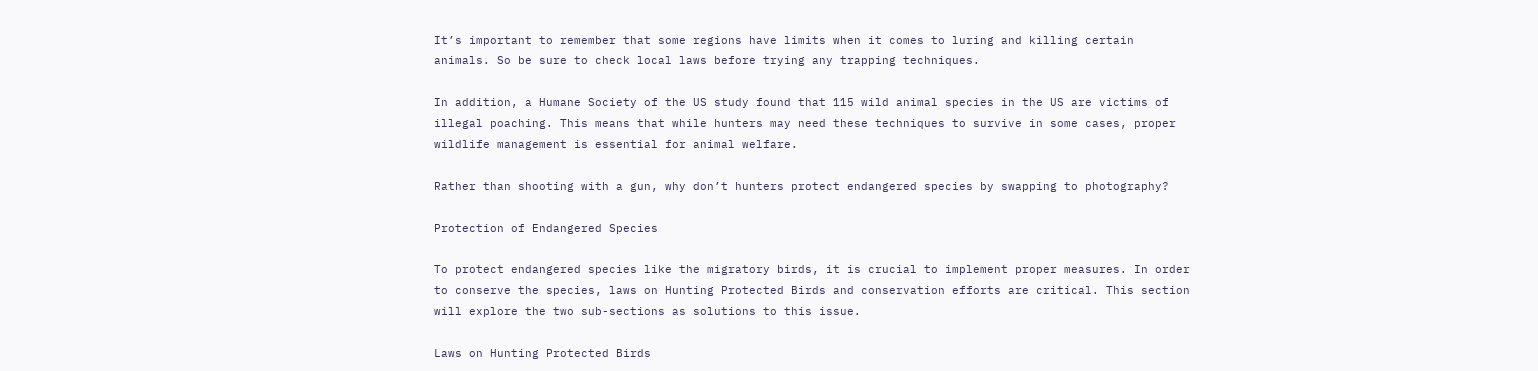It’s important to remember that some regions have limits when it comes to luring and killing certain animals. So be sure to check local laws before trying any trapping techniques.

In addition, a Humane Society of the US study found that 115 wild animal species in the US are victims of illegal poaching. This means that while hunters may need these techniques to survive in some cases, proper wildlife management is essential for animal welfare.

Rather than shooting with a gun, why don’t hunters protect endangered species by swapping to photography?

Protection of Endangered Species

To protect endangered species like the migratory birds, it is crucial to implement proper measures. In order to conserve the species, laws on Hunting Protected Birds and conservation efforts are critical. This section will explore the two sub-sections as solutions to this issue.

Laws on Hunting Protected Birds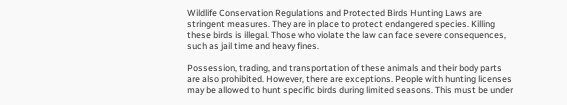Wildlife Conservation Regulations and Protected Birds Hunting Laws are stringent measures. They are in place to protect endangered species. Killing these birds is illegal. Those who violate the law can face severe consequences, such as jail time and heavy fines.

Possession, trading, and transportation of these animals and their body parts are also prohibited. However, there are exceptions. People with hunting licenses may be allowed to hunt specific birds during limited seasons. This must be under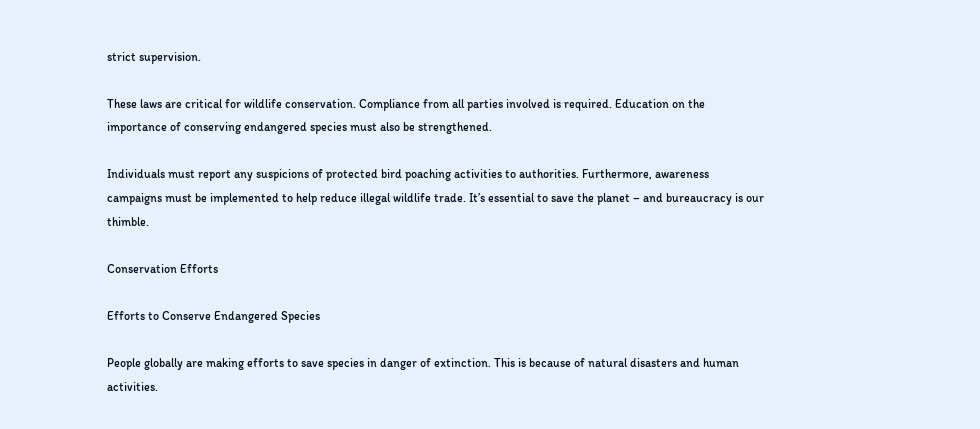strict supervision.

These laws are critical for wildlife conservation. Compliance from all parties involved is required. Education on the importance of conserving endangered species must also be strengthened.

Individuals must report any suspicions of protected bird poaching activities to authorities. Furthermore, awareness campaigns must be implemented to help reduce illegal wildlife trade. It’s essential to save the planet – and bureaucracy is our thimble.

Conservation Efforts

Efforts to Conserve Endangered Species

People globally are making efforts to save species in danger of extinction. This is because of natural disasters and human activities.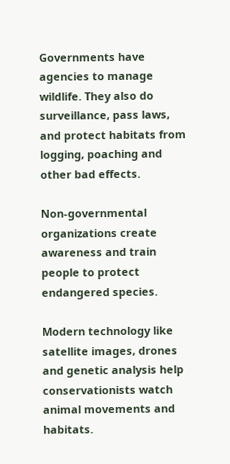Governments have agencies to manage wildlife. They also do surveillance, pass laws, and protect habitats from logging, poaching and other bad effects.

Non-governmental organizations create awareness and train people to protect endangered species.

Modern technology like satellite images, drones and genetic analysis help conservationists watch animal movements and habitats.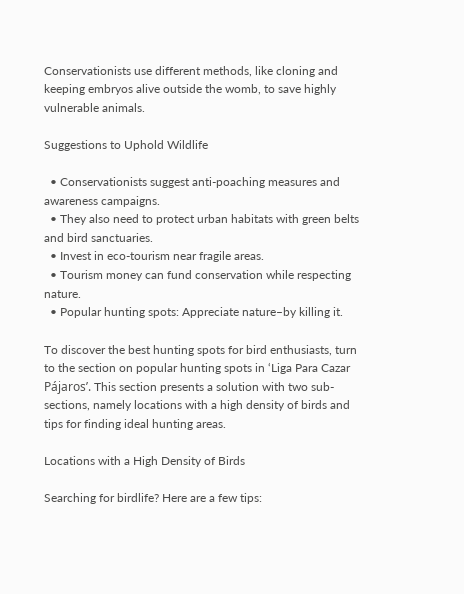Conservationists use different methods, like cloning and keeping embryos alive outside the womb, to save highly vulnerable animals.

Suggestions to Uphold Wildlife

  • Conservationists suggest anti-poaching measures and awareness campaigns.
  • They also need to protect urban habitats with green belts and bird sanctuaries.
  • Invest in eco-tourism near fragile areas.
  • Tourism money can fund conservation while respecting nature.
  • Popular hunting spots: Appreciate nature–by killing it.

To discover the best hunting spots for bird enthusiasts, turn to the section on popular hunting spots in ‘Liga Para Cazar Pájaros’. This section presents a solution with two sub-sections, namely locations with a high density of birds and tips for finding ideal hunting areas.

Locations with a High Density of Birds

Searching for birdlife? Here are a few tips: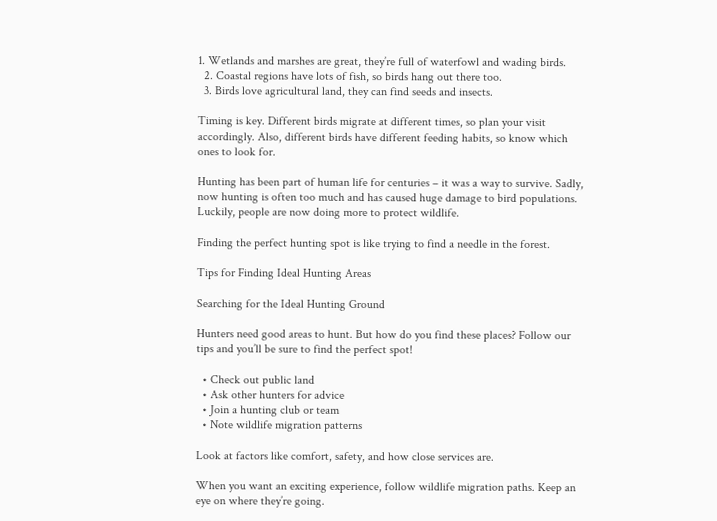1. Wetlands and marshes are great, they’re full of waterfowl and wading birds.
  2. Coastal regions have lots of fish, so birds hang out there too.
  3. Birds love agricultural land, they can find seeds and insects.

Timing is key. Different birds migrate at different times, so plan your visit accordingly. Also, different birds have different feeding habits, so know which ones to look for.

Hunting has been part of human life for centuries – it was a way to survive. Sadly, now hunting is often too much and has caused huge damage to bird populations. Luckily, people are now doing more to protect wildlife.

Finding the perfect hunting spot is like trying to find a needle in the forest.

Tips for Finding Ideal Hunting Areas

Searching for the Ideal Hunting Ground

Hunters need good areas to hunt. But how do you find these places? Follow our tips and you’ll be sure to find the perfect spot!

  • Check out public land
  • Ask other hunters for advice
  • Join a hunting club or team
  • Note wildlife migration patterns

Look at factors like comfort, safety, and how close services are.

When you want an exciting experience, follow wildlife migration paths. Keep an eye on where they’re going.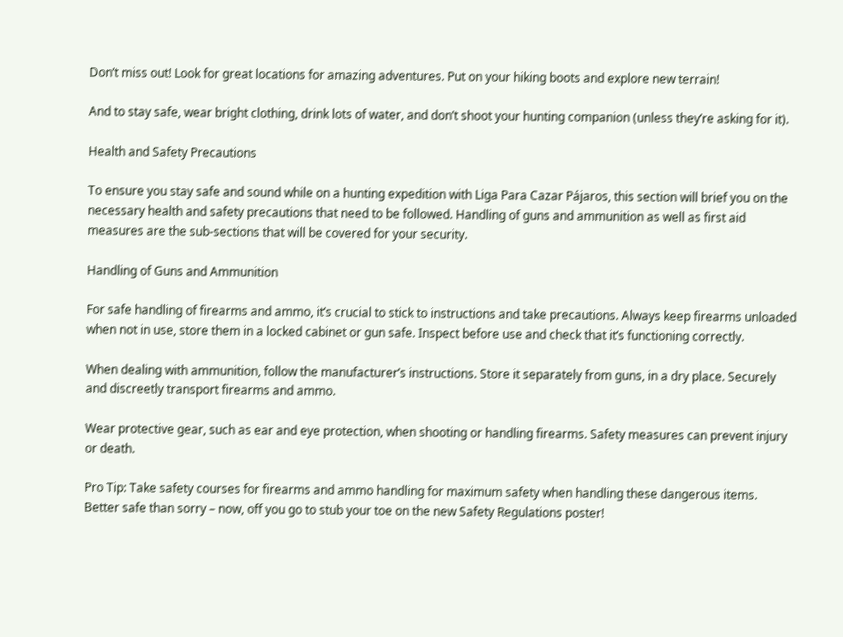Don’t miss out! Look for great locations for amazing adventures. Put on your hiking boots and explore new terrain!

And to stay safe, wear bright clothing, drink lots of water, and don’t shoot your hunting companion (unless they’re asking for it).

Health and Safety Precautions

To ensure you stay safe and sound while on a hunting expedition with Liga Para Cazar Pájaros, this section will brief you on the necessary health and safety precautions that need to be followed. Handling of guns and ammunition as well as first aid measures are the sub-sections that will be covered for your security.

Handling of Guns and Ammunition

For safe handling of firearms and ammo, it’s crucial to stick to instructions and take precautions. Always keep firearms unloaded when not in use, store them in a locked cabinet or gun safe. Inspect before use and check that it’s functioning correctly.

When dealing with ammunition, follow the manufacturer’s instructions. Store it separately from guns, in a dry place. Securely and discreetly transport firearms and ammo.

Wear protective gear, such as ear and eye protection, when shooting or handling firearms. Safety measures can prevent injury or death.

Pro Tip: Take safety courses for firearms and ammo handling for maximum safety when handling these dangerous items. Better safe than sorry – now, off you go to stub your toe on the new Safety Regulations poster!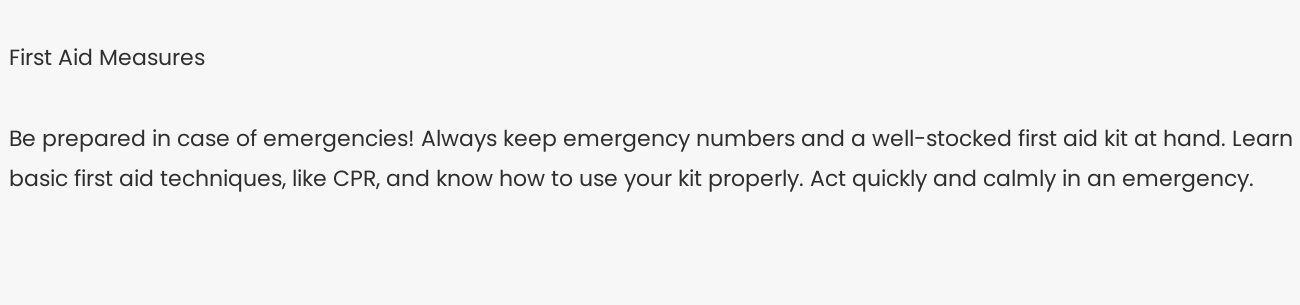First Aid Measures

Be prepared in case of emergencies! Always keep emergency numbers and a well-stocked first aid kit at hand. Learn basic first aid techniques, like CPR, and know how to use your kit properly. Act quickly and calmly in an emergency.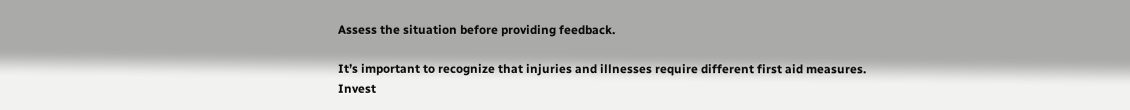Assess the situation before providing feedback.

It’s important to recognize that injuries and illnesses require different first aid measures. Invest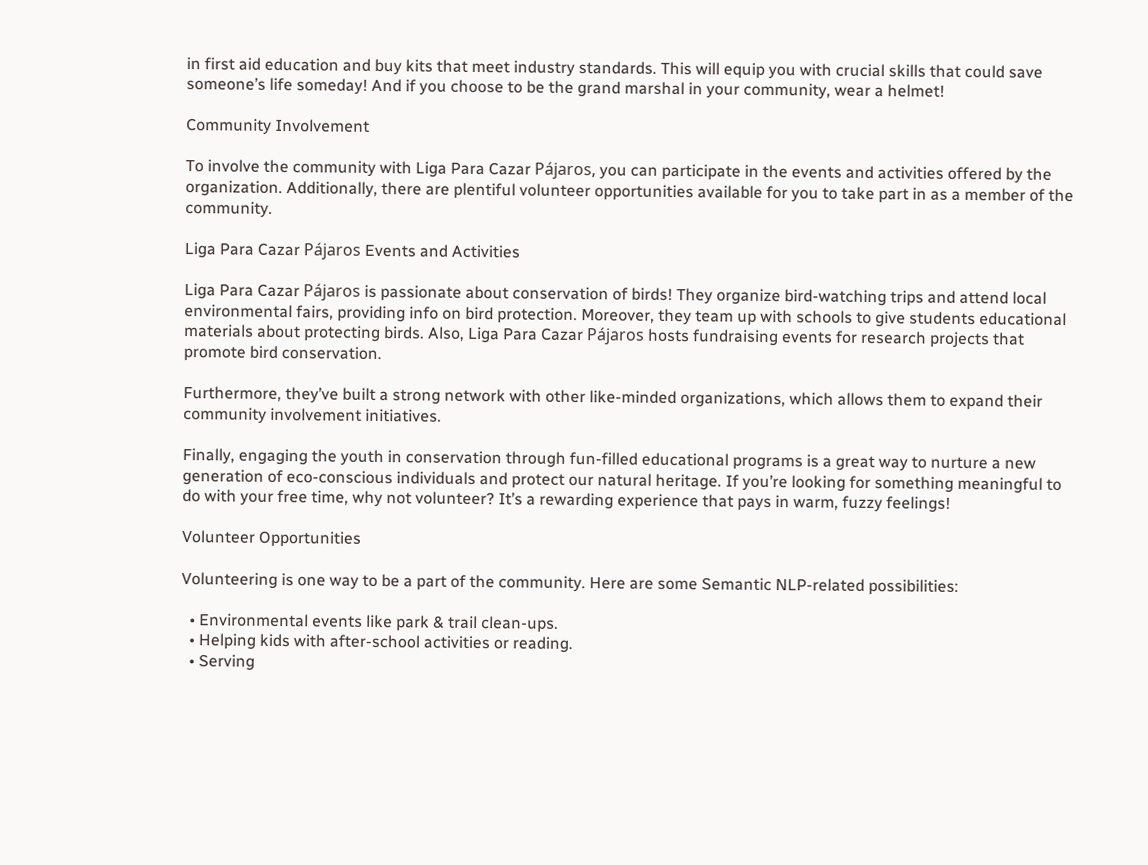in first aid education and buy kits that meet industry standards. This will equip you with crucial skills that could save someone’s life someday! And if you choose to be the grand marshal in your community, wear a helmet!

Community Involvement

To involve the community with Liga Para Cazar Pájaros, you can participate in the events and activities offered by the organization. Additionally, there are plentiful volunteer opportunities available for you to take part in as a member of the community.

Liga Para Cazar Pájaros Events and Activities

Liga Para Cazar Pájaros is passionate about conservation of birds! They organize bird-watching trips and attend local environmental fairs, providing info on bird protection. Moreover, they team up with schools to give students educational materials about protecting birds. Also, Liga Para Cazar Pájaros hosts fundraising events for research projects that promote bird conservation.

Furthermore, they’ve built a strong network with other like-minded organizations, which allows them to expand their community involvement initiatives.

Finally, engaging the youth in conservation through fun-filled educational programs is a great way to nurture a new generation of eco-conscious individuals and protect our natural heritage. If you’re looking for something meaningful to do with your free time, why not volunteer? It’s a rewarding experience that pays in warm, fuzzy feelings!

Volunteer Opportunities

Volunteering is one way to be a part of the community. Here are some Semantic NLP-related possibilities:

  • Environmental events like park & trail clean-ups.
  • Helping kids with after-school activities or reading.
  • Serving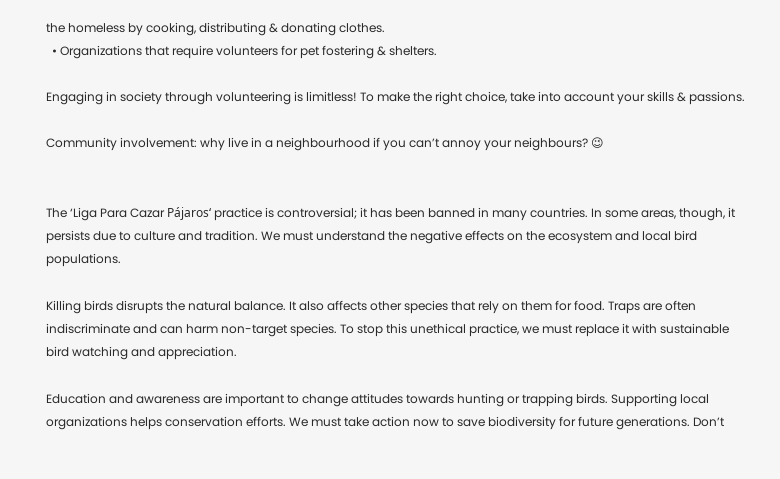the homeless by cooking, distributing & donating clothes.
  • Organizations that require volunteers for pet fostering & shelters.

Engaging in society through volunteering is limitless! To make the right choice, take into account your skills & passions.

Community involvement: why live in a neighbourhood if you can’t annoy your neighbours? 😉


The ‘Liga Para Cazar Pájaros‘ practice is controversial; it has been banned in many countries. In some areas, though, it persists due to culture and tradition. We must understand the negative effects on the ecosystem and local bird populations.

Killing birds disrupts the natural balance. It also affects other species that rely on them for food. Traps are often indiscriminate and can harm non-target species. To stop this unethical practice, we must replace it with sustainable bird watching and appreciation.

Education and awareness are important to change attitudes towards hunting or trapping birds. Supporting local organizations helps conservation efforts. We must take action now to save biodiversity for future generations. Don’t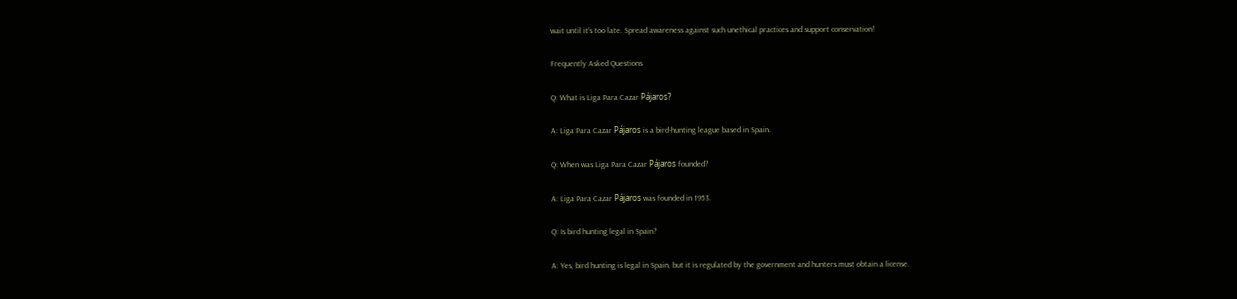wait until it’s too late. Spread awareness against such unethical practices and support conservation!

Frequently Asked Questions

Q: What is Liga Para Cazar Pájaros?

A: Liga Para Cazar Pájaros is a bird-hunting league based in Spain.

Q: When was Liga Para Cazar Pájaros founded?

A: Liga Para Cazar Pájaros was founded in 1953.

Q: Is bird hunting legal in Spain?

A: Yes, bird hunting is legal in Spain, but it is regulated by the government and hunters must obtain a license.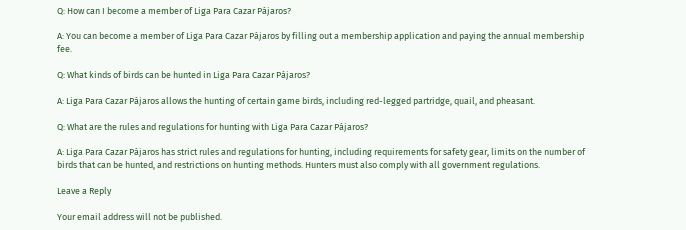Q: How can I become a member of Liga Para Cazar Pájaros?

A: You can become a member of Liga Para Cazar Pájaros by filling out a membership application and paying the annual membership fee.

Q: What kinds of birds can be hunted in Liga Para Cazar Pájaros?

A: Liga Para Cazar Pájaros allows the hunting of certain game birds, including red-legged partridge, quail, and pheasant.

Q: What are the rules and regulations for hunting with Liga Para Cazar Pájaros?

A: Liga Para Cazar Pájaros has strict rules and regulations for hunting, including requirements for safety gear, limits on the number of birds that can be hunted, and restrictions on hunting methods. Hunters must also comply with all government regulations.

Leave a Reply

Your email address will not be published.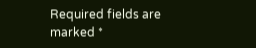Required fields are marked *